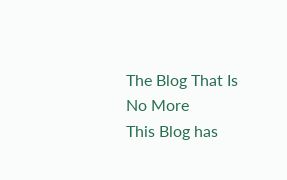The Blog That Is No More
This Blog has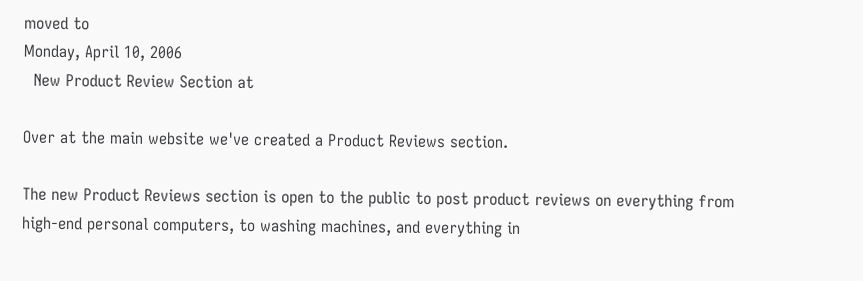moved to
Monday, April 10, 2006
  New Product Review Section at

Over at the main website we've created a Product Reviews section.

The new Product Reviews section is open to the public to post product reviews on everything from high-end personal computers, to washing machines, and everything in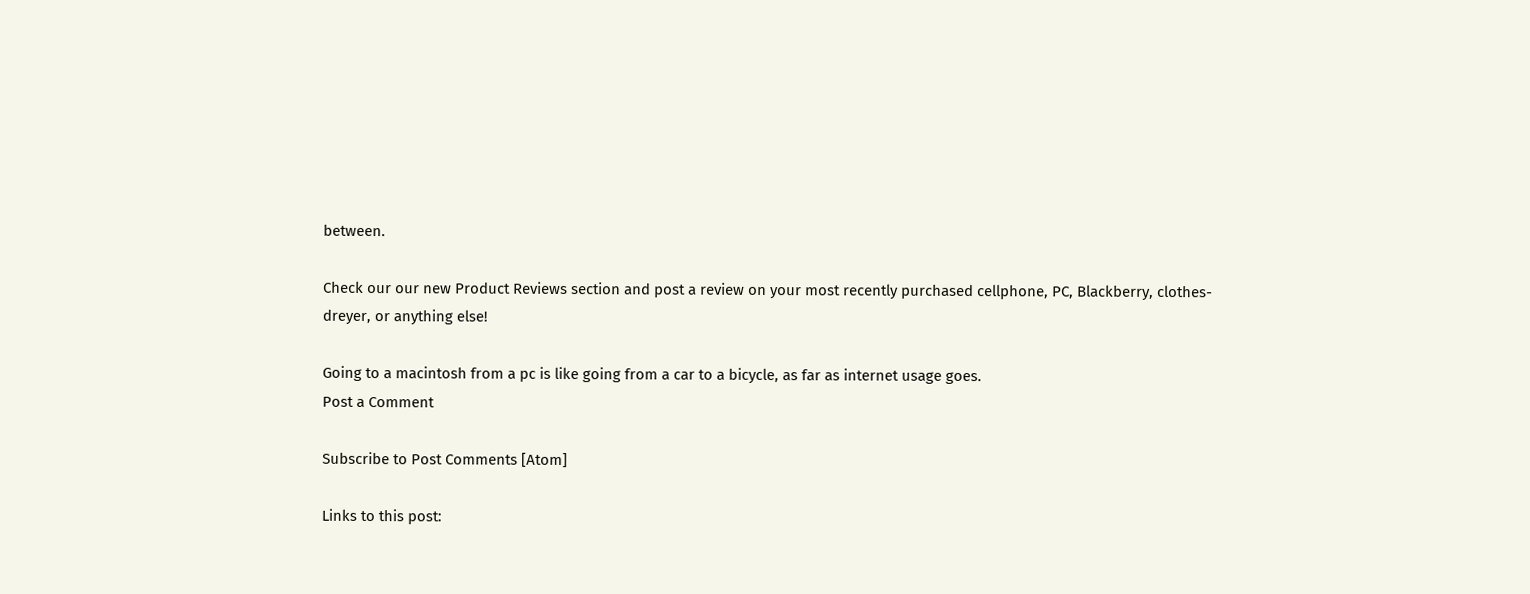between.

Check our our new Product Reviews section and post a review on your most recently purchased cellphone, PC, Blackberry, clothes-dreyer, or anything else!

Going to a macintosh from a pc is like going from a car to a bicycle, as far as internet usage goes.
Post a Comment

Subscribe to Post Comments [Atom]

Links to this post: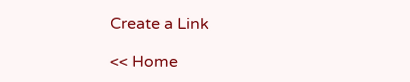Create a Link

<< Home